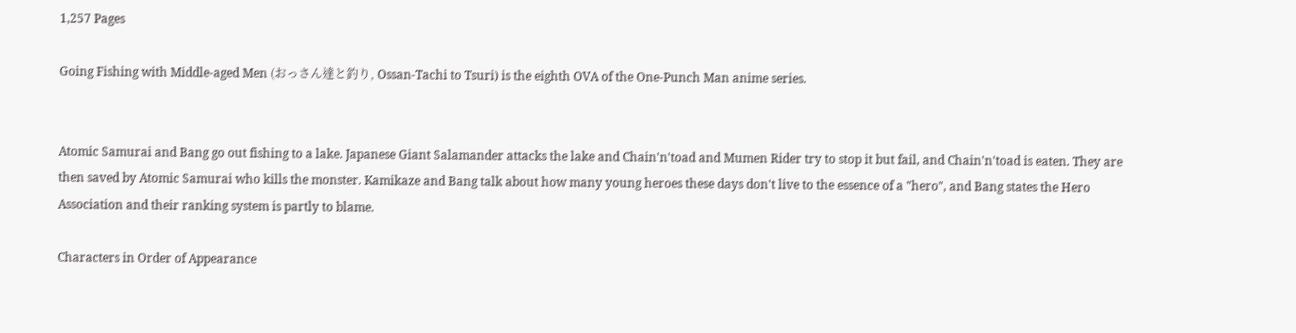1,257 Pages

Going Fishing with Middle-aged Men (おっさん達と釣り, Ossan-Tachi to Tsuri) is the eighth OVA of the One-Punch Man anime series.


Atomic Samurai and Bang go out fishing to a lake. Japanese Giant Salamander attacks the lake and Chain'n'toad and Mumen Rider try to stop it but fail, and Chain'n'toad is eaten. They are then saved by Atomic Samurai who kills the monster. Kamikaze and Bang talk about how many young heroes these days don't live to the essence of a "hero", and Bang states the Hero Association and their ranking system is partly to blame.

Characters in Order of Appearance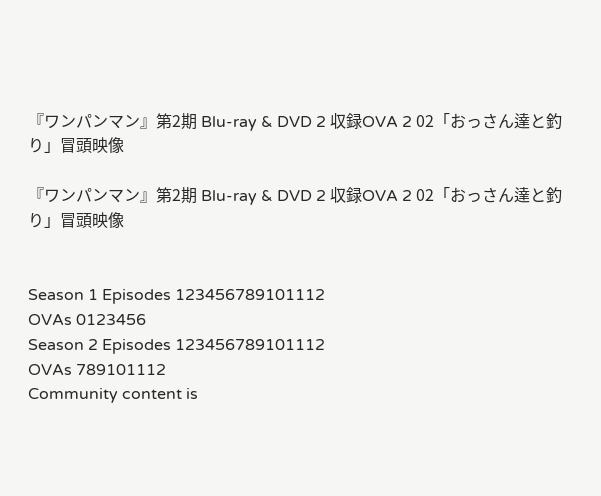『ワンパンマン』第2期 Blu-ray & DVD 2 収録OVA 2 02「おっさん達と釣り」冒頭映像

『ワンパンマン』第2期 Blu-ray & DVD 2 収録OVA 2 02「おっさん達と釣り」冒頭映像


Season 1 Episodes 123456789101112
OVAs 0123456
Season 2 Episodes 123456789101112
OVAs 789101112
Community content is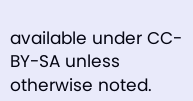available under CC-BY-SA unless otherwise noted.